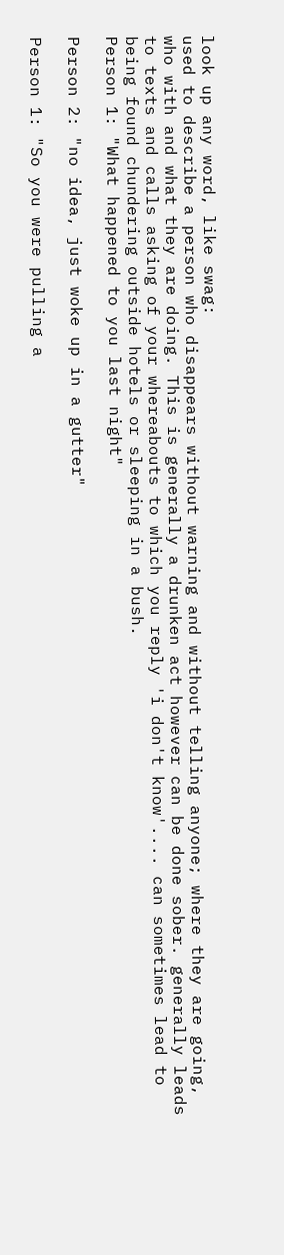look up any word, like swag:
used to describe a person who disappears without warning and without telling anyone; where they are going, who with and what they are doing. This is generally a drunken act however can be done sober. generally leads to texts and calls asking of your whereabouts to which you reply 'i don't know'.... can sometimes lead to being found chundering outside hotels or sleeping in a bush.
Person 1: "What happened to you last night"

Person 2: "no idea, just woke up in a gutter"

Person 1: "So you were pulling a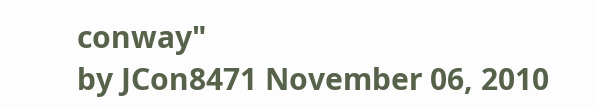conway"
by JCon8471 November 06, 2010